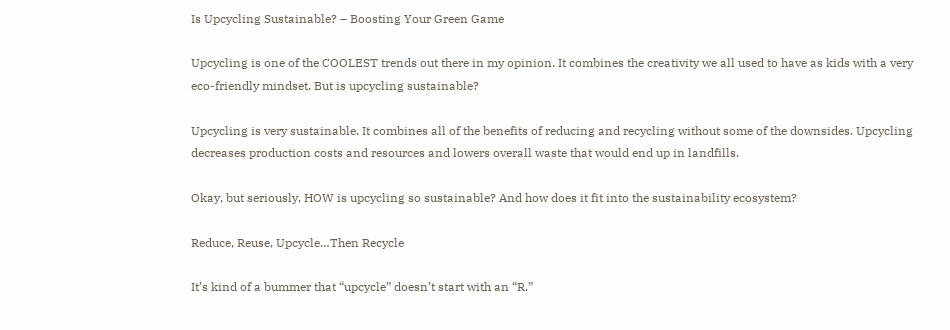Is Upcycling Sustainable? – Boosting Your Green Game

Upcycling is one of the COOLEST trends out there in my opinion. It combines the creativity we all used to have as kids with a very eco-friendly mindset. But is upcycling sustainable?

Upcycling is very sustainable. It combines all of the benefits of reducing and recycling without some of the downsides. Upcycling decreases production costs and resources and lowers overall waste that would end up in landfills.

Okay, but seriously, HOW is upcycling so sustainable? And how does it fit into the sustainability ecosystem?

Reduce, Reuse, Upcycle…Then Recycle

It’s kind of a bummer that “upcycle” doesn’t start with an “R.”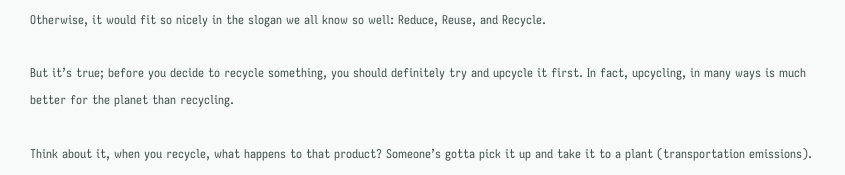Otherwise, it would fit so nicely in the slogan we all know so well: Reduce, Reuse, and Recycle.

But it’s true; before you decide to recycle something, you should definitely try and upcycle it first. In fact, upcycling, in many ways is much better for the planet than recycling.

Think about it, when you recycle, what happens to that product? Someone’s gotta pick it up and take it to a plant (transportation emissions).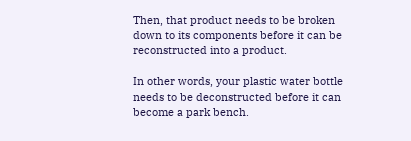Then, that product needs to be broken down to its components before it can be reconstructed into a product.

In other words, your plastic water bottle needs to be deconstructed before it can become a park bench.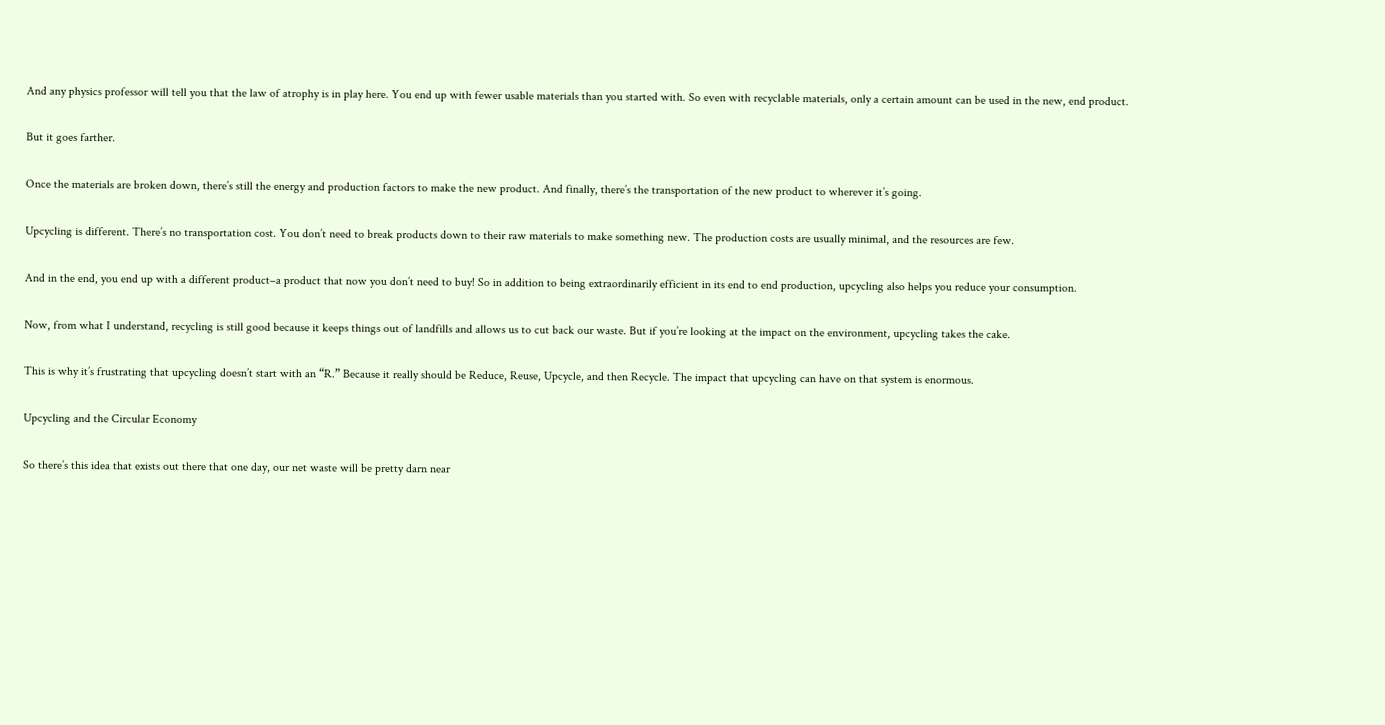And any physics professor will tell you that the law of atrophy is in play here. You end up with fewer usable materials than you started with. So even with recyclable materials, only a certain amount can be used in the new, end product.

But it goes farther.

Once the materials are broken down, there’s still the energy and production factors to make the new product. And finally, there’s the transportation of the new product to wherever it’s going.

Upcycling is different. There’s no transportation cost. You don’t need to break products down to their raw materials to make something new. The production costs are usually minimal, and the resources are few.

And in the end, you end up with a different product–a product that now you don’t need to buy! So in addition to being extraordinarily efficient in its end to end production, upcycling also helps you reduce your consumption.

Now, from what I understand, recycling is still good because it keeps things out of landfills and allows us to cut back our waste. But if you’re looking at the impact on the environment, upcycling takes the cake.

This is why it’s frustrating that upcycling doesn’t start with an “R.” Because it really should be Reduce, Reuse, Upcycle, and then Recycle. The impact that upcycling can have on that system is enormous.

Upcycling and the Circular Economy

So there’s this idea that exists out there that one day, our net waste will be pretty darn near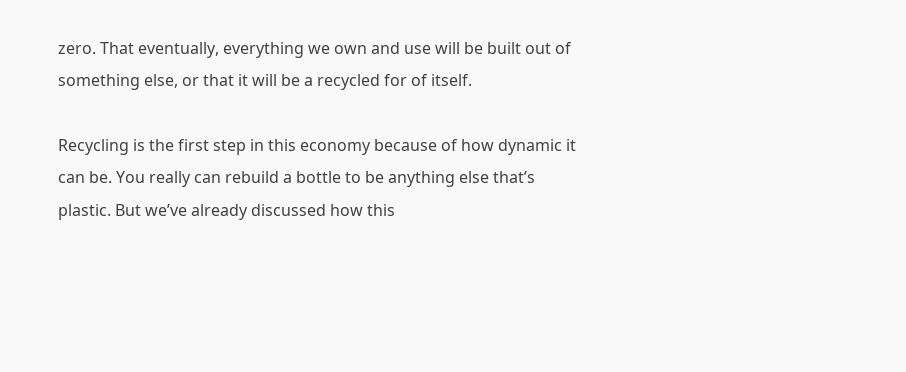zero. That eventually, everything we own and use will be built out of something else, or that it will be a recycled for of itself.

Recycling is the first step in this economy because of how dynamic it can be. You really can rebuild a bottle to be anything else that’s plastic. But we’ve already discussed how this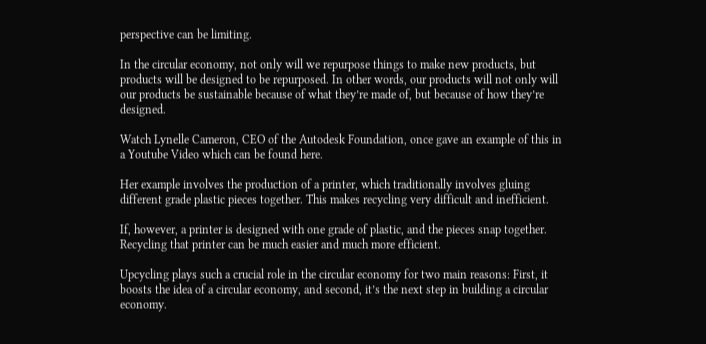perspective can be limiting.

In the circular economy, not only will we repurpose things to make new products, but products will be designed to be repurposed. In other words, our products will not only will our products be sustainable because of what they’re made of, but because of how they’re designed.

Watch Lynelle Cameron, CEO of the Autodesk Foundation, once gave an example of this in a Youtube Video which can be found here.

Her example involves the production of a printer, which traditionally involves gluing different grade plastic pieces together. This makes recycling very difficult and inefficient.

If, however, a printer is designed with one grade of plastic, and the pieces snap together. Recycling that printer can be much easier and much more efficient.

Upcycling plays such a crucial role in the circular economy for two main reasons: First, it boosts the idea of a circular economy, and second, it’s the next step in building a circular economy.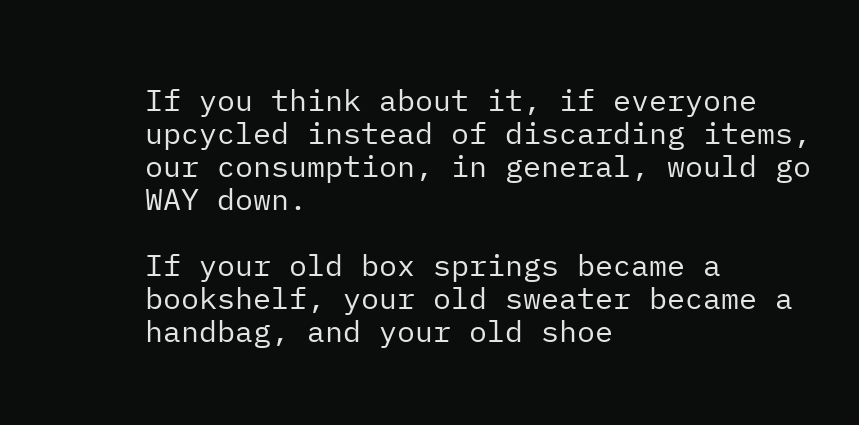If you think about it, if everyone upcycled instead of discarding items, our consumption, in general, would go WAY down.

If your old box springs became a bookshelf, your old sweater became a handbag, and your old shoe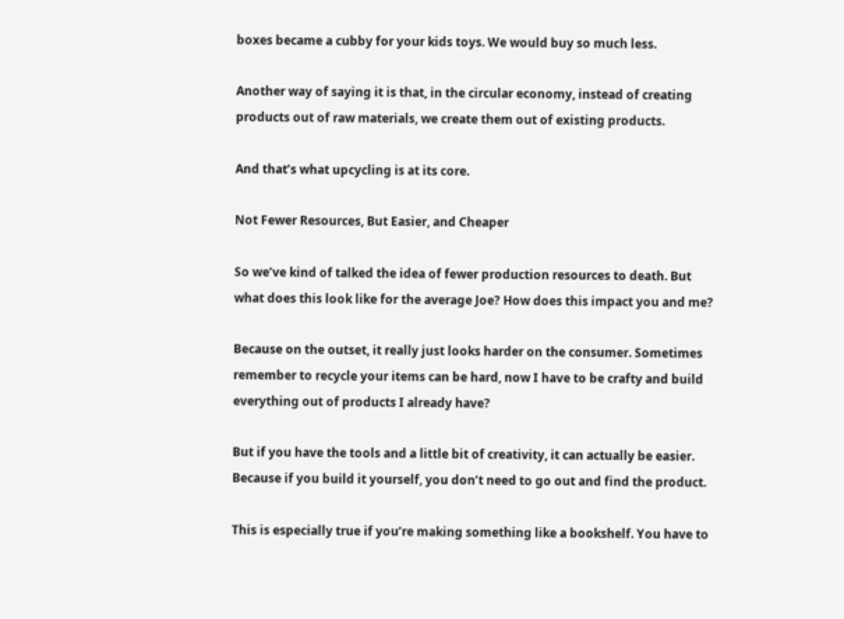boxes became a cubby for your kids toys. We would buy so much less.

Another way of saying it is that, in the circular economy, instead of creating products out of raw materials, we create them out of existing products.

And that’s what upcycling is at its core.

Not Fewer Resources, But Easier, and Cheaper

So we’ve kind of talked the idea of fewer production resources to death. But what does this look like for the average Joe? How does this impact you and me?

Because on the outset, it really just looks harder on the consumer. Sometimes remember to recycle your items can be hard, now I have to be crafty and build everything out of products I already have?

But if you have the tools and a little bit of creativity, it can actually be easier. Because if you build it yourself, you don’t need to go out and find the product.

This is especially true if you’re making something like a bookshelf. You have to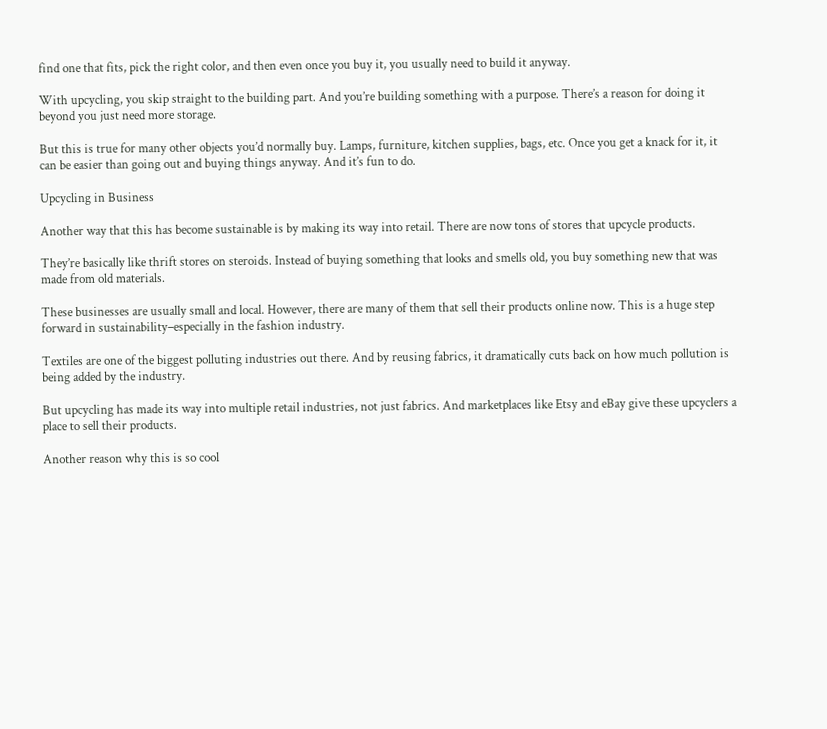find one that fits, pick the right color, and then even once you buy it, you usually need to build it anyway.

With upcycling, you skip straight to the building part. And you’re building something with a purpose. There’s a reason for doing it beyond you just need more storage.

But this is true for many other objects you’d normally buy. Lamps, furniture, kitchen supplies, bags, etc. Once you get a knack for it, it can be easier than going out and buying things anyway. And it’s fun to do.

Upcycling in Business

Another way that this has become sustainable is by making its way into retail. There are now tons of stores that upcycle products.

They’re basically like thrift stores on steroids. Instead of buying something that looks and smells old, you buy something new that was made from old materials.

These businesses are usually small and local. However, there are many of them that sell their products online now. This is a huge step forward in sustainability–especially in the fashion industry.

Textiles are one of the biggest polluting industries out there. And by reusing fabrics, it dramatically cuts back on how much pollution is being added by the industry.

But upcycling has made its way into multiple retail industries, not just fabrics. And marketplaces like Etsy and eBay give these upcyclers a place to sell their products.

Another reason why this is so cool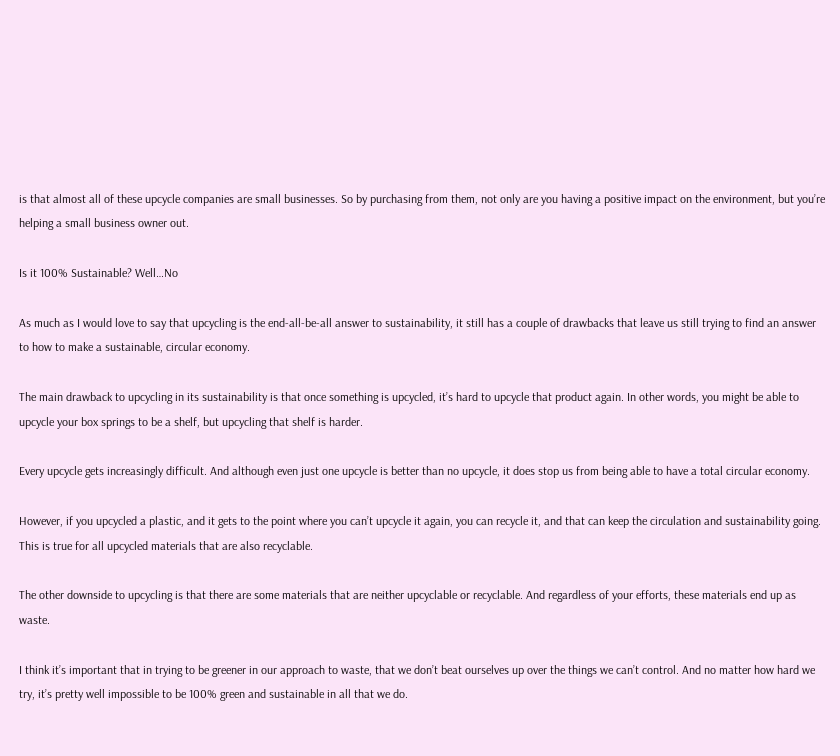is that almost all of these upcycle companies are small businesses. So by purchasing from them, not only are you having a positive impact on the environment, but you’re helping a small business owner out.

Is it 100% Sustainable? Well…No

As much as I would love to say that upcycling is the end-all-be-all answer to sustainability, it still has a couple of drawbacks that leave us still trying to find an answer to how to make a sustainable, circular economy.

The main drawback to upcycling in its sustainability is that once something is upcycled, it’s hard to upcycle that product again. In other words, you might be able to upcycle your box springs to be a shelf, but upcycling that shelf is harder.

Every upcycle gets increasingly difficult. And although even just one upcycle is better than no upcycle, it does stop us from being able to have a total circular economy.

However, if you upcycled a plastic, and it gets to the point where you can’t upcycle it again, you can recycle it, and that can keep the circulation and sustainability going. This is true for all upcycled materials that are also recyclable.

The other downside to upcycling is that there are some materials that are neither upcyclable or recyclable. And regardless of your efforts, these materials end up as waste.

I think it’s important that in trying to be greener in our approach to waste, that we don’t beat ourselves up over the things we can’t control. And no matter how hard we try, it’s pretty well impossible to be 100% green and sustainable in all that we do.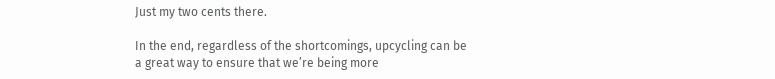Just my two cents there.

In the end, regardless of the shortcomings, upcycling can be a great way to ensure that we’re being more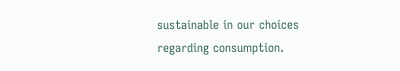sustainable in our choices regarding consumption.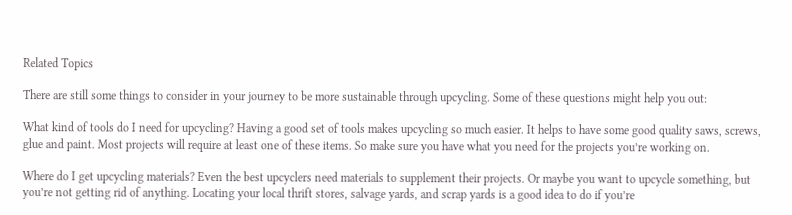Related Topics

There are still some things to consider in your journey to be more sustainable through upcycling. Some of these questions might help you out:

What kind of tools do I need for upcycling? Having a good set of tools makes upcycling so much easier. It helps to have some good quality saws, screws, glue and paint. Most projects will require at least one of these items. So make sure you have what you need for the projects you’re working on.

Where do I get upcycling materials? Even the best upcyclers need materials to supplement their projects. Or maybe you want to upcycle something, but you’re not getting rid of anything. Locating your local thrift stores, salvage yards, and scrap yards is a good idea to do if you’re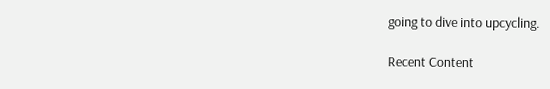going to dive into upcycling.

Recent Content